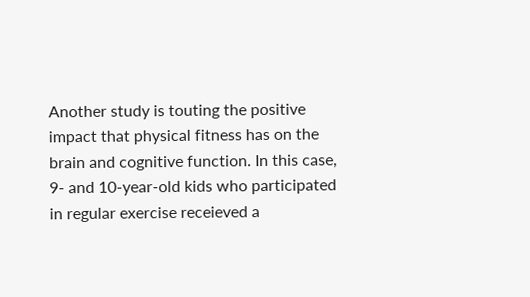Another study is touting the positive impact that physical fitness has on the brain and cognitive function. In this case, 9- and 10-year-old kids who participated in regular exercise receieved a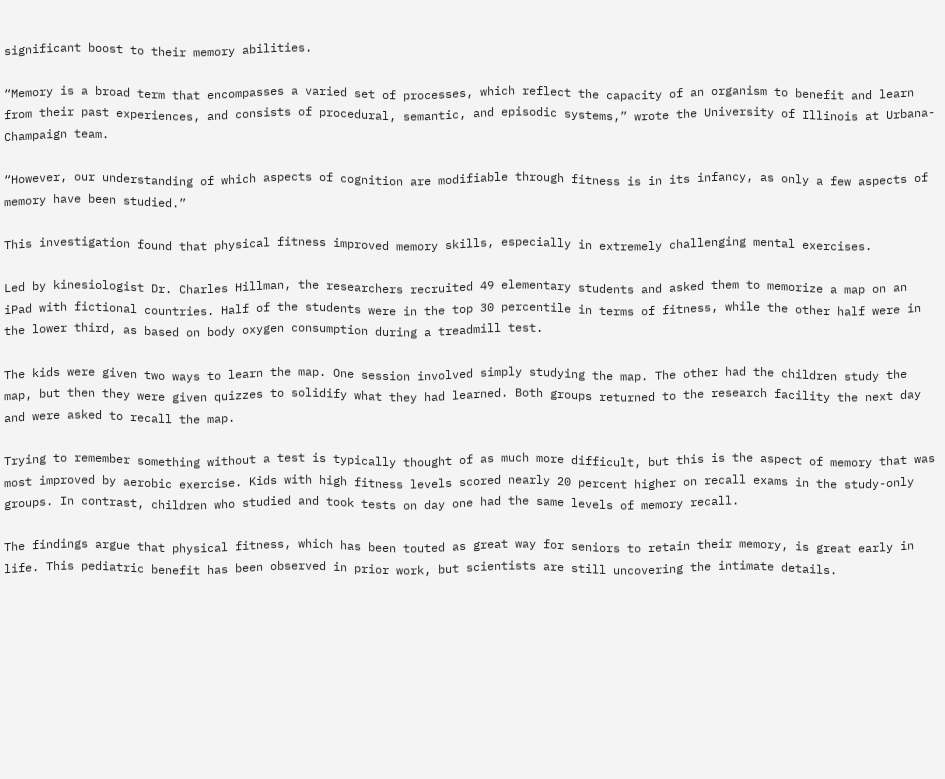significant boost to their memory abilities.

“Memory is a broad term that encompasses a varied set of processes, which reflect the capacity of an organism to benefit and learn from their past experiences, and consists of procedural, semantic, and episodic systems,” wrote the University of Illinois at Urbana-Champaign team.

“However, our understanding of which aspects of cognition are modifiable through fitness is in its infancy, as only a few aspects of memory have been studied.”

This investigation found that physical fitness improved memory skills, especially in extremely challenging mental exercises.

Led by kinesiologist Dr. Charles Hillman, the researchers recruited 49 elementary students and asked them to memorize a map on an iPad with fictional countries. Half of the students were in the top 30 percentile in terms of fitness, while the other half were in the lower third, as based on body oxygen consumption during a treadmill test.

The kids were given two ways to learn the map. One session involved simply studying the map. The other had the children study the map, but then they were given quizzes to solidify what they had learned. Both groups returned to the research facility the next day and were asked to recall the map.

Trying to remember something without a test is typically thought of as much more difficult, but this is the aspect of memory that was most improved by aerobic exercise. Kids with high fitness levels scored nearly 20 percent higher on recall exams in the study-only groups. In contrast, children who studied and took tests on day one had the same levels of memory recall.

The findings argue that physical fitness, which has been touted as great way for seniors to retain their memory, is great early in life. This pediatric benefit has been observed in prior work, but scientists are still uncovering the intimate details.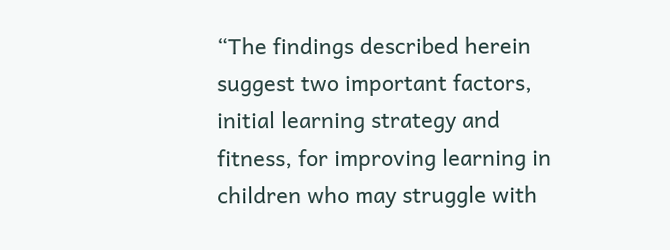“The findings described herein suggest two important factors, initial learning strategy and fitness, for improving learning in children who may struggle with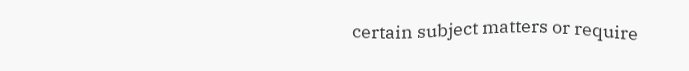certain subject matters or require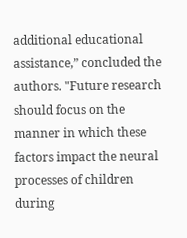additional educational assistance,” concluded the authors. "Future research should focus on the manner in which these factors impact the neural processes of children during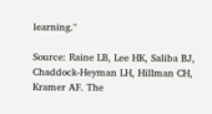learning."

Source: Raine LB, Lee HK, Saliba BJ, Chaddock-Heyman LH, Hillman CH, Kramer AF. The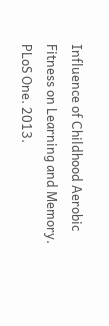Influence of Childhood Aerobic Fitness on Learning and Memory. PLoS One. 2013.